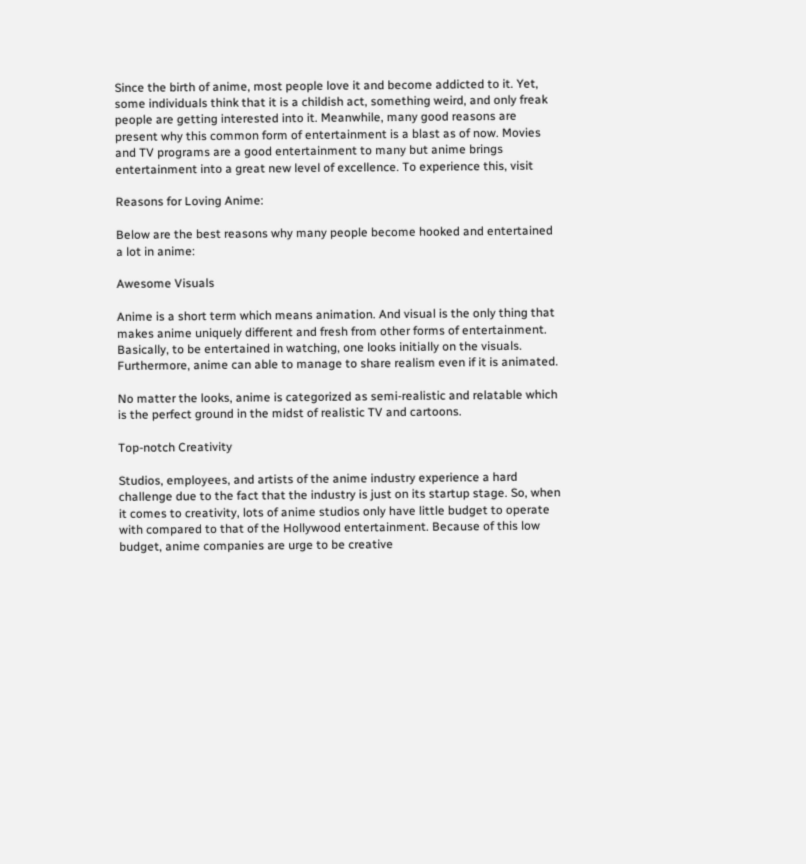Since the birth of anime, most people love it and become addicted to it. Yet, some individuals think that it is a childish act, something weird, and only freak people are getting interested into it. Meanwhile, many good reasons are present why this common form of entertainment is a blast as of now. Movies and TV programs are a good entertainment to many but anime brings entertainment into a great new level of excellence. To experience this, visit

Reasons for Loving Anime:

Below are the best reasons why many people become hooked and entertained a lot in anime:

Awesome Visuals

Anime is a short term which means animation. And visual is the only thing that makes anime uniquely different and fresh from other forms of entertainment. Basically, to be entertained in watching, one looks initially on the visuals. Furthermore, anime can able to manage to share realism even if it is animated.

No matter the looks, anime is categorized as semi-realistic and relatable which is the perfect ground in the midst of realistic TV and cartoons.

Top-notch Creativity

Studios, employees, and artists of the anime industry experience a hard challenge due to the fact that the industry is just on its startup stage. So, when it comes to creativity, lots of anime studios only have little budget to operate with compared to that of the Hollywood entertainment. Because of this low budget, anime companies are urge to be creative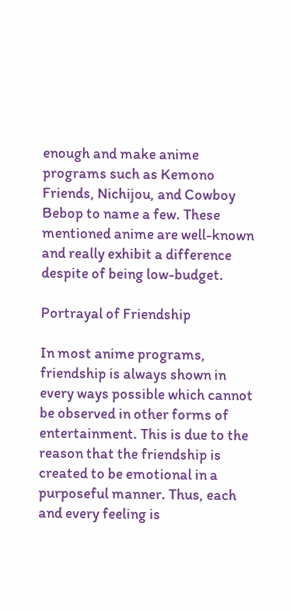enough and make anime programs such as Kemono Friends, Nichijou, and Cowboy Bebop to name a few. These mentioned anime are well-known and really exhibit a difference despite of being low-budget.

Portrayal of Friendship

In most anime programs, friendship is always shown in every ways possible which cannot be observed in other forms of entertainment. This is due to the reason that the friendship is created to be emotional in a purposeful manner. Thus, each and every feeling is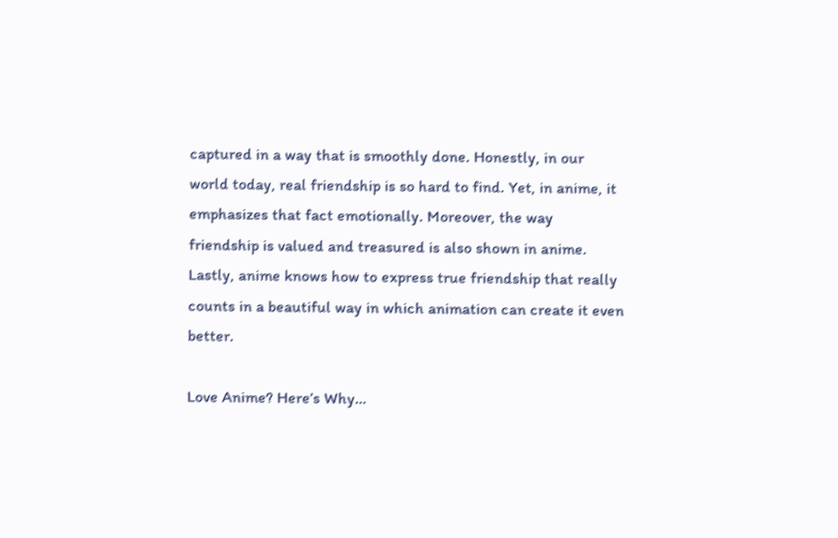captured in a way that is smoothly done. Honestly, in our world today, real friendship is so hard to find. Yet, in anime, it emphasizes that fact emotionally. Moreover, the way friendship is valued and treasured is also shown in anime. Lastly, anime knows how to express true friendship that really counts in a beautiful way in which animation can create it even better.

Love Anime? Here’s Why…